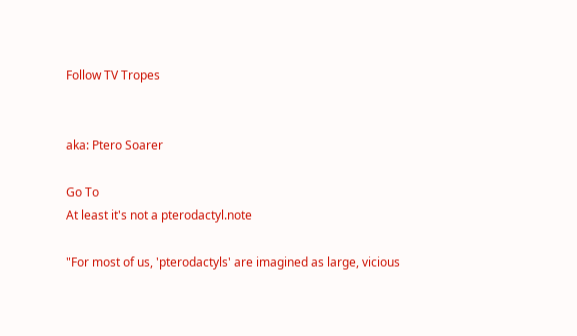Follow TV Tropes


aka: Ptero Soarer

Go To
At least it's not a pterodactyl.note

"For most of us, 'pterodactyls' are imagined as large, vicious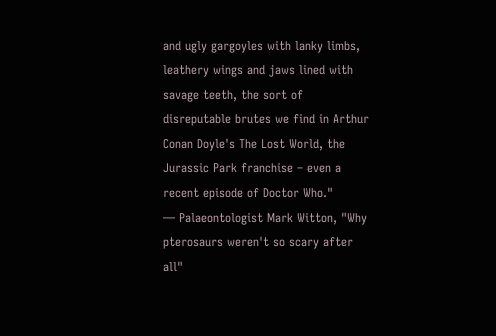and ugly gargoyles with lanky limbs, leathery wings and jaws lined with savage teeth, the sort of disreputable brutes we find in Arthur Conan Doyle's The Lost World, the Jurassic Park franchise – even a recent episode of Doctor Who."
— Palaeontologist Mark Witton, "Why pterosaurs weren't so scary after all"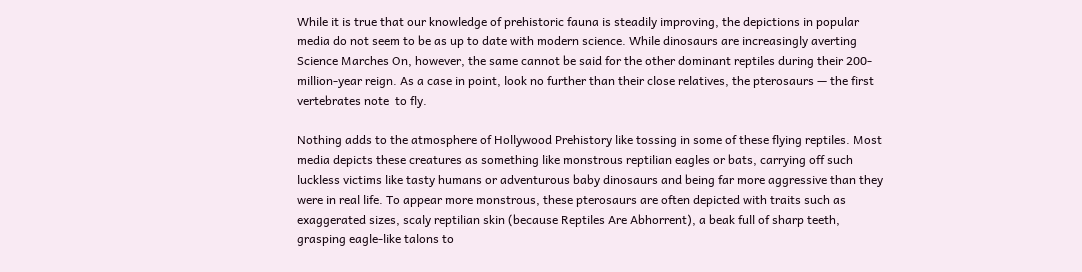While it is true that our knowledge of prehistoric fauna is steadily improving, the depictions in popular media do not seem to be as up to date with modern science. While dinosaurs are increasingly averting Science Marches On, however, the same cannot be said for the other dominant reptiles during their 200-million-year reign. As a case in point, look no further than their close relatives, the pterosaurs — the first vertebrates note  to fly.

Nothing adds to the atmosphere of Hollywood Prehistory like tossing in some of these flying reptiles. Most media depicts these creatures as something like monstrous reptilian eagles or bats, carrying off such luckless victims like tasty humans or adventurous baby dinosaurs and being far more aggressive than they were in real life. To appear more monstrous, these pterosaurs are often depicted with traits such as exaggerated sizes, scaly reptilian skin (because Reptiles Are Abhorrent), a beak full of sharp teeth, grasping eagle-like talons to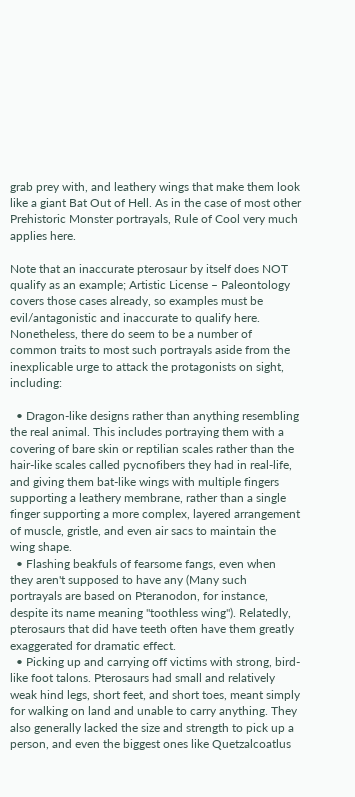grab prey with, and leathery wings that make them look like a giant Bat Out of Hell. As in the case of most other Prehistoric Monster portrayals, Rule of Cool very much applies here.

Note that an inaccurate pterosaur by itself does NOT qualify as an example; Artistic License – Paleontology covers those cases already, so examples must be evil/antagonistic and inaccurate to qualify here. Nonetheless, there do seem to be a number of common traits to most such portrayals aside from the inexplicable urge to attack the protagonists on sight, including:

  • Dragon-like designs rather than anything resembling the real animal. This includes portraying them with a covering of bare skin or reptilian scales rather than the hair-like scales called pycnofibers they had in real-life, and giving them bat-like wings with multiple fingers supporting a leathery membrane, rather than a single finger supporting a more complex, layered arrangement of muscle, gristle, and even air sacs to maintain the wing shape.
  • Flashing beakfuls of fearsome fangs, even when they aren't supposed to have any (Many such portrayals are based on Pteranodon, for instance, despite its name meaning "toothless wing"). Relatedly, pterosaurs that did have teeth often have them greatly exaggerated for dramatic effect.
  • Picking up and carrying off victims with strong, bird-like foot talons. Pterosaurs had small and relatively weak hind legs, short feet, and short toes, meant simply for walking on land and unable to carry anything. They also generally lacked the size and strength to pick up a person, and even the biggest ones like Quetzalcoatlus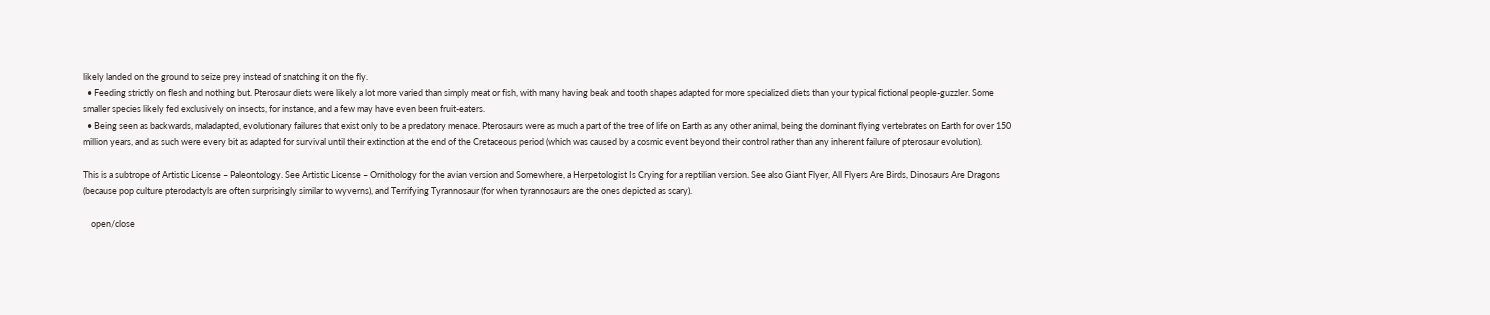likely landed on the ground to seize prey instead of snatching it on the fly.
  • Feeding strictly on flesh and nothing but. Pterosaur diets were likely a lot more varied than simply meat or fish, with many having beak and tooth shapes adapted for more specialized diets than your typical fictional people-guzzler. Some smaller species likely fed exclusively on insects, for instance, and a few may have even been fruit-eaters.
  • Being seen as backwards, maladapted, evolutionary failures that exist only to be a predatory menace. Pterosaurs were as much a part of the tree of life on Earth as any other animal, being the dominant flying vertebrates on Earth for over 150 million years, and as such were every bit as adapted for survival until their extinction at the end of the Cretaceous period (which was caused by a cosmic event beyond their control rather than any inherent failure of pterosaur evolution).

This is a subtrope of Artistic License – Paleontology. See Artistic License – Ornithology for the avian version and Somewhere, a Herpetologist Is Crying for a reptilian version. See also Giant Flyer, All Flyers Are Birds, Dinosaurs Are Dragons (because pop culture pterodactyls are often surprisingly similar to wyverns), and Terrifying Tyrannosaur (for when tyrannosaurs are the ones depicted as scary).

    open/close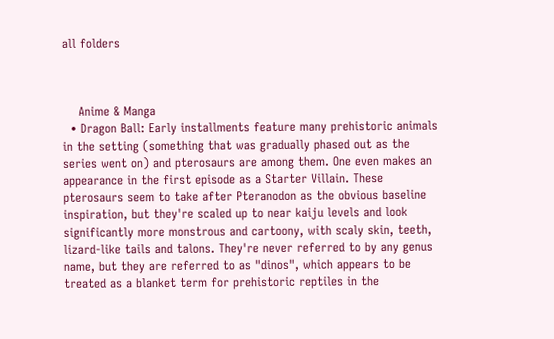all folders



    Anime & Manga
  • Dragon Ball: Early installments feature many prehistoric animals in the setting (something that was gradually phased out as the series went on) and pterosaurs are among them. One even makes an appearance in the first episode as a Starter Villain. These pterosaurs seem to take after Pteranodon as the obvious baseline inspiration, but they're scaled up to near kaiju levels and look significantly more monstrous and cartoony, with scaly skin, teeth, lizard-like tails and talons. They're never referred to by any genus name, but they are referred to as "dinos", which appears to be treated as a blanket term for prehistoric reptiles in the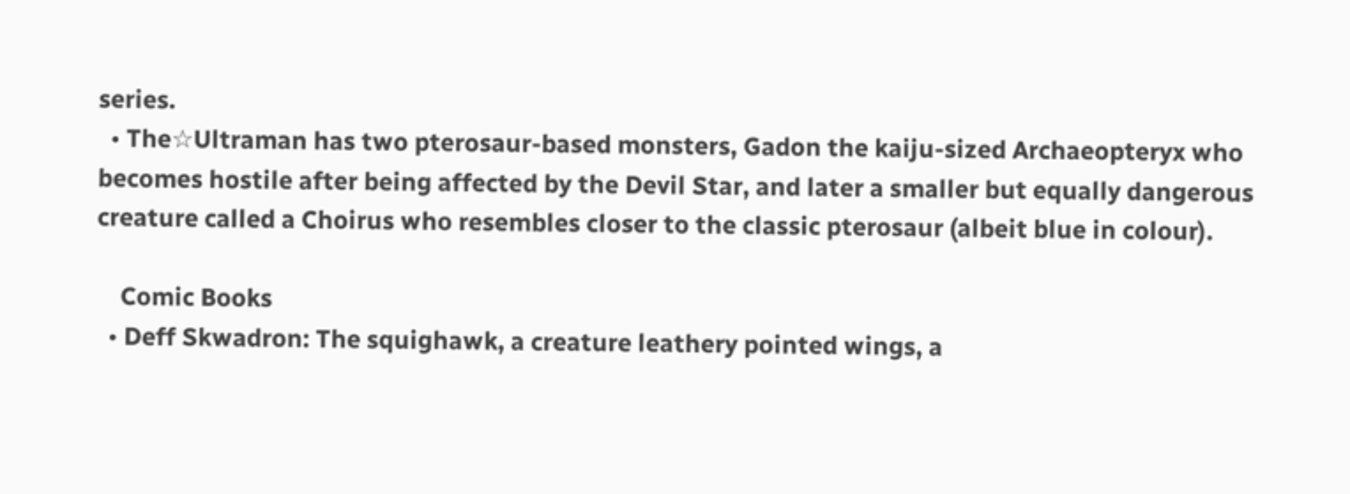series.
  • The☆Ultraman has two pterosaur-based monsters, Gadon the kaiju-sized Archaeopteryx who becomes hostile after being affected by the Devil Star, and later a smaller but equally dangerous creature called a Choirus who resembles closer to the classic pterosaur (albeit blue in colour).

    Comic Books
  • Deff Skwadron: The squighawk, a creature leathery pointed wings, a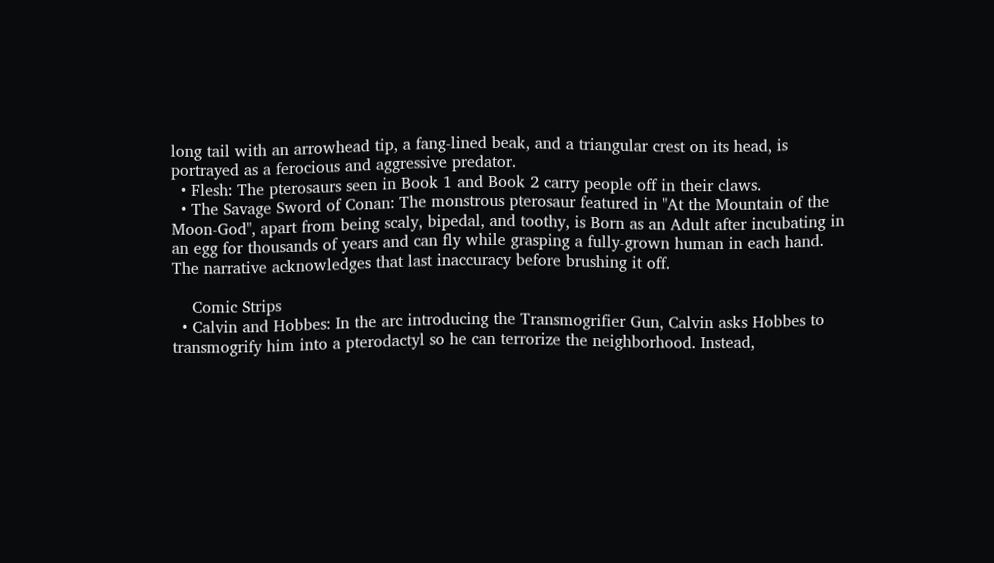long tail with an arrowhead tip, a fang-lined beak, and a triangular crest on its head, is portrayed as a ferocious and aggressive predator.
  • Flesh: The pterosaurs seen in Book 1 and Book 2 carry people off in their claws.
  • The Savage Sword of Conan: The monstrous pterosaur featured in "At the Mountain of the Moon-God", apart from being scaly, bipedal, and toothy, is Born as an Adult after incubating in an egg for thousands of years and can fly while grasping a fully-grown human in each hand. The narrative acknowledges that last inaccuracy before brushing it off.

    Comic Strips
  • Calvin and Hobbes: In the arc introducing the Transmogrifier Gun, Calvin asks Hobbes to transmogrify him into a pterodactyl so he can terrorize the neighborhood. Instead,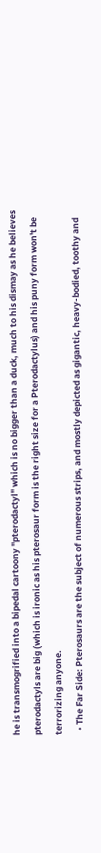he is transmogrified into a bipedal cartoony "pterodactyl" which is no bigger than a duck, much to his dismay as he believes pterodactyls are big (which is ironic as his pterosaur form is the right size for a Pterodactylus) and his puny form won't be terrorizing anyone.
  • The Far Side: Pterosaurs are the subject of numerous strips, and mostly depicted as gigantic, heavy-bodied, toothy and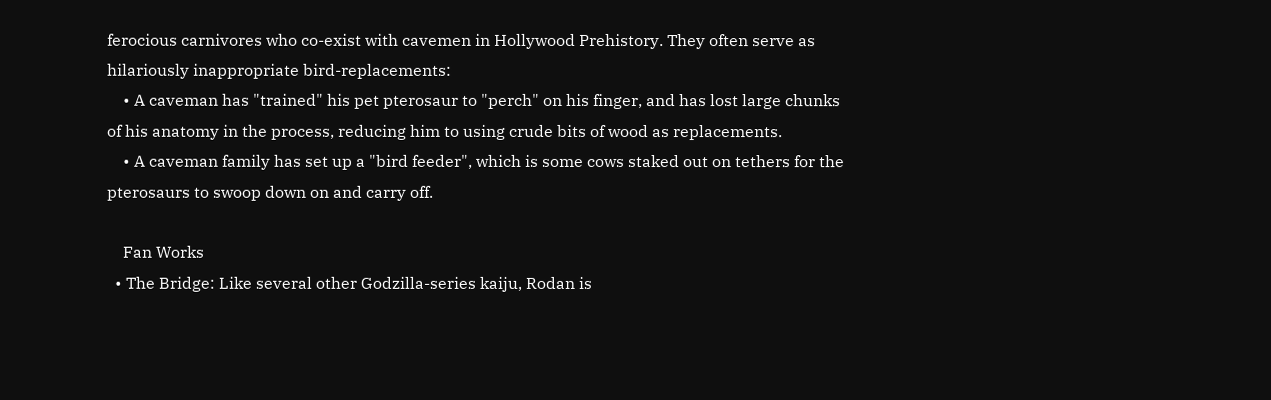ferocious carnivores who co-exist with cavemen in Hollywood Prehistory. They often serve as hilariously inappropriate bird-replacements:
    • A caveman has "trained" his pet pterosaur to "perch" on his finger, and has lost large chunks of his anatomy in the process, reducing him to using crude bits of wood as replacements.
    • A caveman family has set up a "bird feeder", which is some cows staked out on tethers for the pterosaurs to swoop down on and carry off.

    Fan Works
  • The Bridge: Like several other Godzilla-series kaiju, Rodan is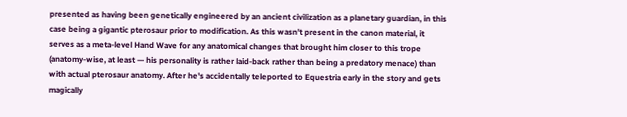presented as having been genetically engineered by an ancient civilization as a planetary guardian, in this case being a gigantic pterosaur prior to modification. As this wasn't present in the canon material, it serves as a meta-level Hand Wave for any anatomical changes that brought him closer to this trope (anatomy-wise, at least — his personality is rather laid-back rather than being a predatory menace) than with actual pterosaur anatomy. After he's accidentally teleported to Equestria early in the story and gets magically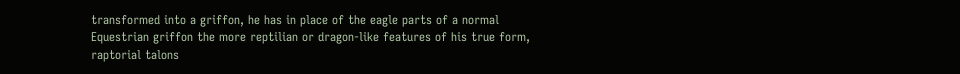transformed into a griffon, he has in place of the eagle parts of a normal Equestrian griffon the more reptilian or dragon-like features of his true form, raptorial talons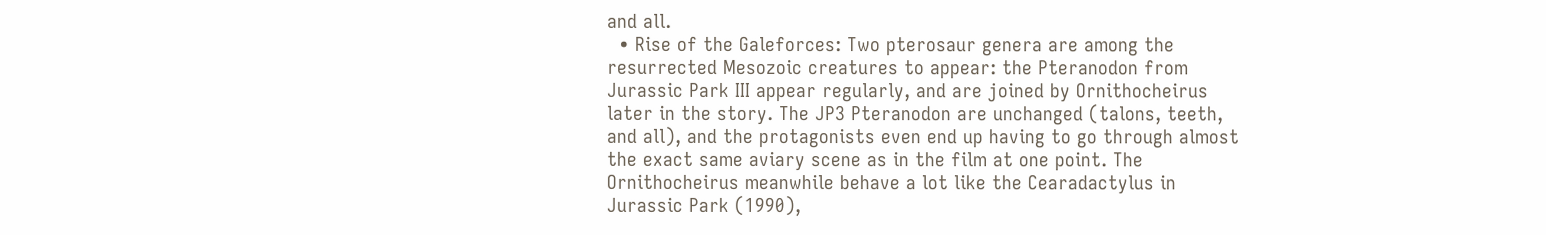and all.
  • Rise of the Galeforces: Two pterosaur genera are among the resurrected Mesozoic creatures to appear: the Pteranodon from Jurassic Park III appear regularly, and are joined by Ornithocheirus later in the story. The JP3 Pteranodon are unchanged (talons, teeth, and all), and the protagonists even end up having to go through almost the exact same aviary scene as in the film at one point. The Ornithocheirus meanwhile behave a lot like the Cearadactylus in Jurassic Park (1990),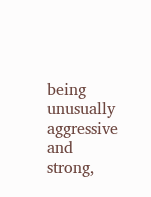being unusually aggressive and strong,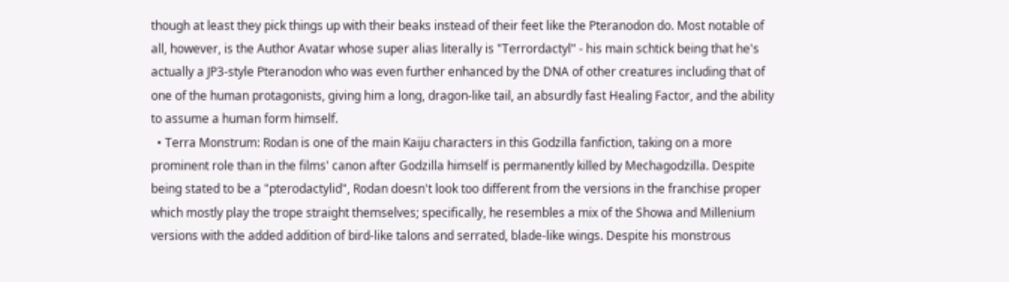though at least they pick things up with their beaks instead of their feet like the Pteranodon do. Most notable of all, however, is the Author Avatar whose super alias literally is "Terrordactyl" - his main schtick being that he's actually a JP3-style Pteranodon who was even further enhanced by the DNA of other creatures including that of one of the human protagonists, giving him a long, dragon-like tail, an absurdly fast Healing Factor, and the ability to assume a human form himself.
  • Terra Monstrum: Rodan is one of the main Kaiju characters in this Godzilla fanfiction, taking on a more prominent role than in the films' canon after Godzilla himself is permanently killed by Mechagodzilla. Despite being stated to be a "pterodactylid", Rodan doesn't look too different from the versions in the franchise proper which mostly play the trope straight themselves; specifically, he resembles a mix of the Showa and Millenium versions with the added addition of bird-like talons and serrated, blade-like wings. Despite his monstrous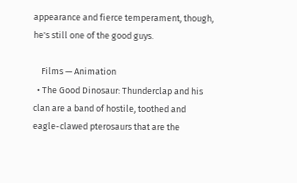appearance and fierce temperament, though, he's still one of the good guys.

    Films — Animation
  • The Good Dinosaur: Thunderclap and his clan are a band of hostile, toothed and eagle-clawed pterosaurs that are the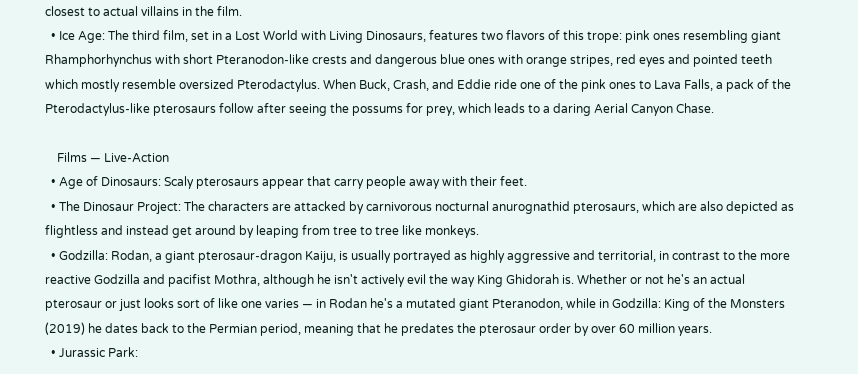closest to actual villains in the film.
  • Ice Age: The third film, set in a Lost World with Living Dinosaurs, features two flavors of this trope: pink ones resembling giant Rhamphorhynchus with short Pteranodon-like crests and dangerous blue ones with orange stripes, red eyes and pointed teeth which mostly resemble oversized Pterodactylus. When Buck, Crash, and Eddie ride one of the pink ones to Lava Falls, a pack of the Pterodactylus-like pterosaurs follow after seeing the possums for prey, which leads to a daring Aerial Canyon Chase.

    Films — Live-Action
  • Age of Dinosaurs: Scaly pterosaurs appear that carry people away with their feet.
  • The Dinosaur Project: The characters are attacked by carnivorous nocturnal anurognathid pterosaurs, which are also depicted as flightless and instead get around by leaping from tree to tree like monkeys.
  • Godzilla: Rodan, a giant pterosaur-dragon Kaiju, is usually portrayed as highly aggressive and territorial, in contrast to the more reactive Godzilla and pacifist Mothra, although he isn't actively evil the way King Ghidorah is. Whether or not he's an actual pterosaur or just looks sort of like one varies — in Rodan he's a mutated giant Pteranodon, while in Godzilla: King of the Monsters (2019) he dates back to the Permian period, meaning that he predates the pterosaur order by over 60 million years.
  • Jurassic Park: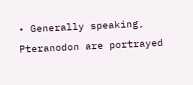• Generally speaking, Pteranodon are portrayed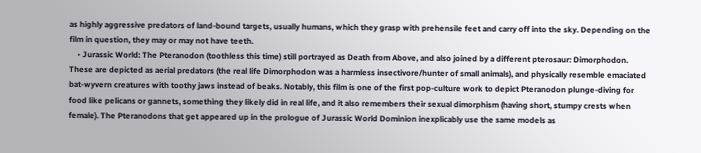as highly aggressive predators of land-bound targets, usually humans, which they grasp with prehensile feet and carry off into the sky. Depending on the film in question, they may or may not have teeth.
    • Jurassic World: The Pteranodon (toothless this time) still portrayed as Death from Above, and also joined by a different pterosaur: Dimorphodon. These are depicted as aerial predators (the real life Dimorphodon was a harmless insectivore/hunter of small animals), and physically resemble emaciated bat-wyvern creatures with toothy jaws instead of beaks. Notably, this film is one of the first pop-culture work to depict Pteranodon plunge-diving for food like pelicans or gannets, something they likely did in real life, and it also remembers their sexual dimorphism (having short, stumpy crests when female). The Pteranodons that get appeared up in the prologue of Jurassic World Dominion inexplicably use the same models as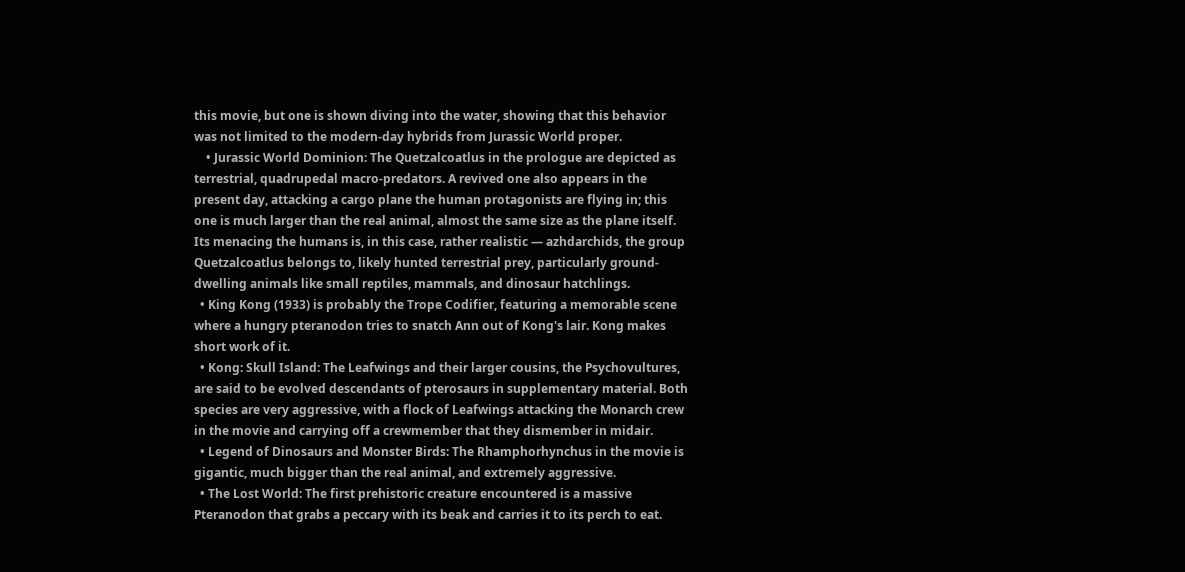this movie, but one is shown diving into the water, showing that this behavior was not limited to the modern-day hybrids from Jurassic World proper.
    • Jurassic World Dominion: The Quetzalcoatlus in the prologue are depicted as terrestrial, quadrupedal macro-predators. A revived one also appears in the present day, attacking a cargo plane the human protagonists are flying in; this one is much larger than the real animal, almost the same size as the plane itself. Its menacing the humans is, in this case, rather realistic — azhdarchids, the group Quetzalcoatlus belongs to, likely hunted terrestrial prey, particularly ground-dwelling animals like small reptiles, mammals, and dinosaur hatchlings.
  • King Kong (1933) is probably the Trope Codifier, featuring a memorable scene where a hungry pteranodon tries to snatch Ann out of Kong's lair. Kong makes short work of it.
  • Kong: Skull Island: The Leafwings and their larger cousins, the Psychovultures, are said to be evolved descendants of pterosaurs in supplementary material. Both species are very aggressive, with a flock of Leafwings attacking the Monarch crew in the movie and carrying off a crewmember that they dismember in midair.
  • Legend of Dinosaurs and Monster Birds: The Rhamphorhynchus in the movie is gigantic, much bigger than the real animal, and extremely aggressive.
  • The Lost World: The first prehistoric creature encountered is a massive Pteranodon that grabs a peccary with its beak and carries it to its perch to eat.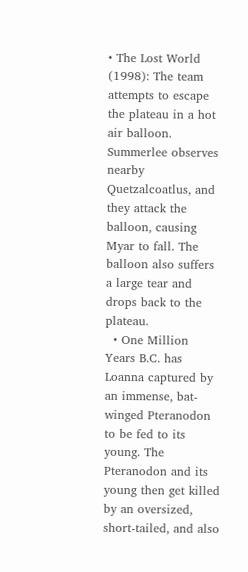• The Lost World (1998): The team attempts to escape the plateau in a hot air balloon. Summerlee observes nearby Quetzalcoatlus, and they attack the balloon, causing Myar to fall. The balloon also suffers a large tear and drops back to the plateau.
  • One Million Years B.C. has Loanna captured by an immense, bat-winged Pteranodon to be fed to its young. The Pteranodon and its young then get killed by an oversized, short-tailed, and also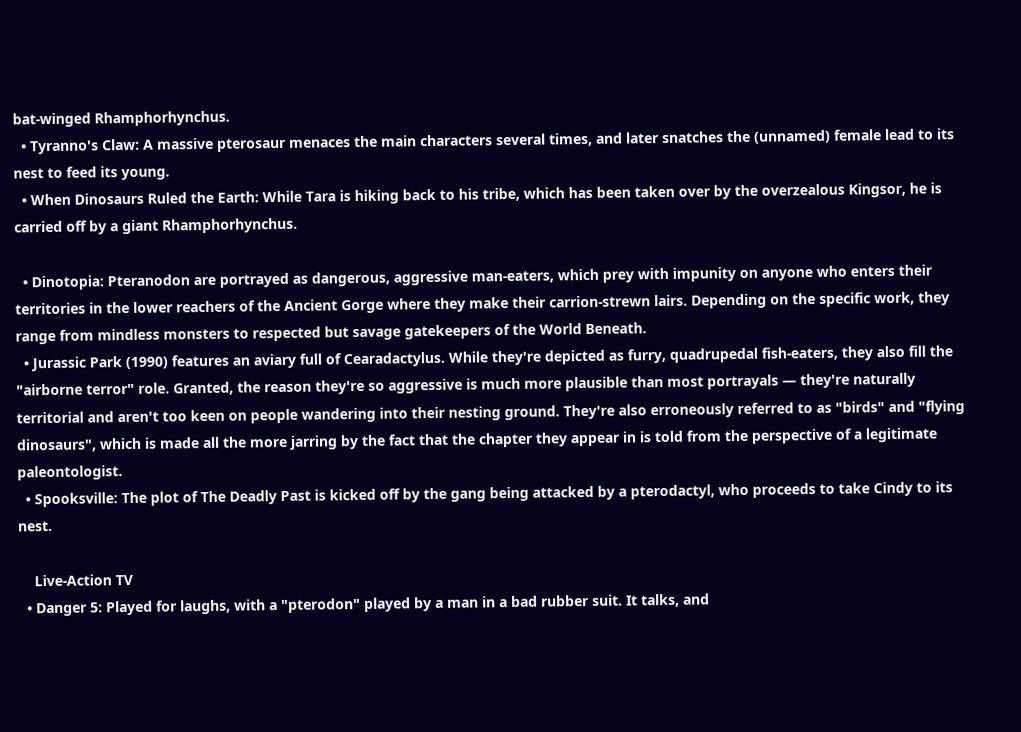bat-winged Rhamphorhynchus.
  • Tyranno's Claw: A massive pterosaur menaces the main characters several times, and later snatches the (unnamed) female lead to its nest to feed its young.
  • When Dinosaurs Ruled the Earth: While Tara is hiking back to his tribe, which has been taken over by the overzealous Kingsor, he is carried off by a giant Rhamphorhynchus.

  • Dinotopia: Pteranodon are portrayed as dangerous, aggressive man-eaters, which prey with impunity on anyone who enters their territories in the lower reachers of the Ancient Gorge where they make their carrion-strewn lairs. Depending on the specific work, they range from mindless monsters to respected but savage gatekeepers of the World Beneath.
  • Jurassic Park (1990) features an aviary full of Cearadactylus. While they're depicted as furry, quadrupedal fish-eaters, they also fill the "airborne terror" role. Granted, the reason they're so aggressive is much more plausible than most portrayals — they're naturally territorial and aren't too keen on people wandering into their nesting ground. They're also erroneously referred to as "birds" and "flying dinosaurs", which is made all the more jarring by the fact that the chapter they appear in is told from the perspective of a legitimate paleontologist.
  • Spooksville: The plot of The Deadly Past is kicked off by the gang being attacked by a pterodactyl, who proceeds to take Cindy to its nest.

    Live-Action TV
  • Danger 5: Played for laughs, with a "pterodon" played by a man in a bad rubber suit. It talks, and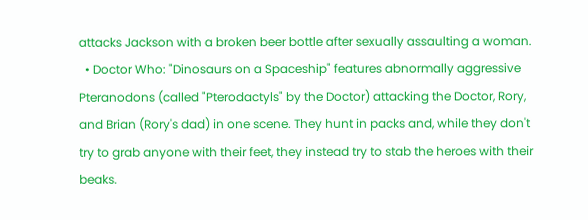attacks Jackson with a broken beer bottle after sexually assaulting a woman.
  • Doctor Who: "Dinosaurs on a Spaceship" features abnormally aggressive Pteranodons (called "Pterodactyls" by the Doctor) attacking the Doctor, Rory, and Brian (Rory's dad) in one scene. They hunt in packs and, while they don't try to grab anyone with their feet, they instead try to stab the heroes with their beaks.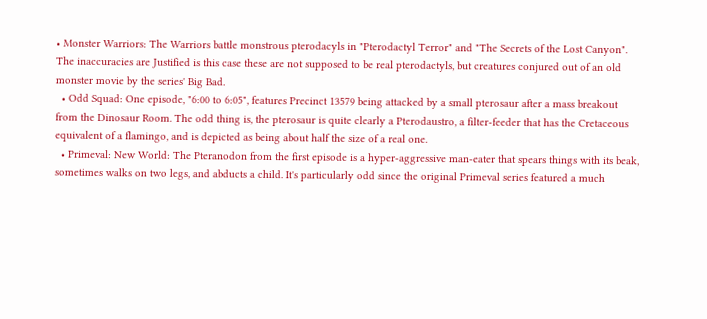• Monster Warriors: The Warriors battle monstrous pterodacyls in "Pterodactyl Terror" and "The Secrets of the Lost Canyon". The inaccuracies are Justified is this case these are not supposed to be real pterodactyls, but creatures conjured out of an old monster movie by the series' Big Bad.
  • Odd Squad: One episode, "6:00 to 6:05", features Precinct 13579 being attacked by a small pterosaur after a mass breakout from the Dinosaur Room. The odd thing is, the pterosaur is quite clearly a Pterodaustro, a filter-feeder that has the Cretaceous equivalent of a flamingo, and is depicted as being about half the size of a real one.
  • Primeval: New World: The Pteranodon from the first episode is a hyper-aggressive man-eater that spears things with its beak, sometimes walks on two legs, and abducts a child. It's particularly odd since the original Primeval series featured a much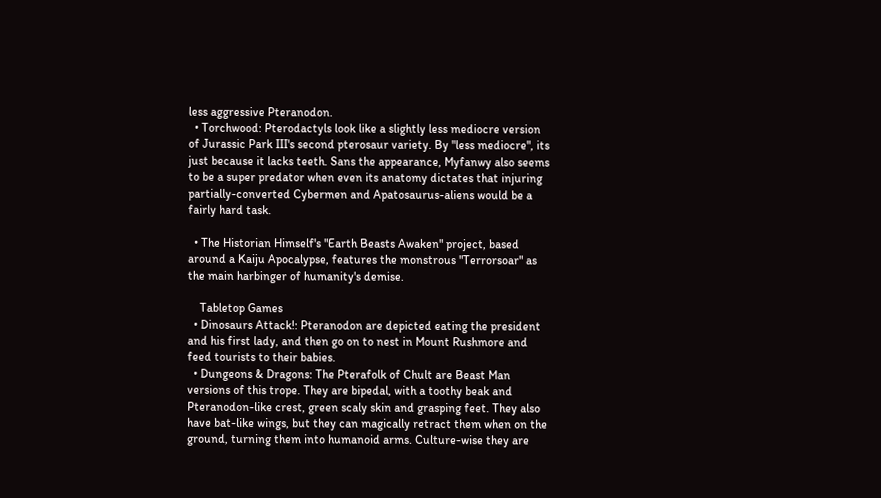less aggressive Pteranodon.
  • Torchwood: Pterodactyls look like a slightly less mediocre version of Jurassic Park III's second pterosaur variety. By "less mediocre", its just because it lacks teeth. Sans the appearance, Myfanwy also seems to be a super predator when even its anatomy dictates that injuring partially-converted Cybermen and Apatosaurus-aliens would be a fairly hard task.

  • The Historian Himself's "Earth Beasts Awaken" project, based around a Kaiju Apocalypse, features the monstrous "Terrorsoar" as the main harbinger of humanity's demise.

    Tabletop Games
  • Dinosaurs Attack!: Pteranodon are depicted eating the president and his first lady, and then go on to nest in Mount Rushmore and feed tourists to their babies.
  • Dungeons & Dragons: The Pterafolk of Chult are Beast Man versions of this trope. They are bipedal, with a toothy beak and Pteranodon-like crest, green scaly skin and grasping feet. They also have bat-like wings, but they can magically retract them when on the ground, turning them into humanoid arms. Culture-wise they are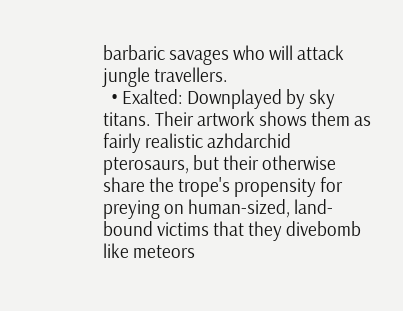barbaric savages who will attack jungle travellers.
  • Exalted: Downplayed by sky titans. Their artwork shows them as fairly realistic azhdarchid pterosaurs, but their otherwise share the trope's propensity for preying on human-sized, land-bound victims that they divebomb like meteors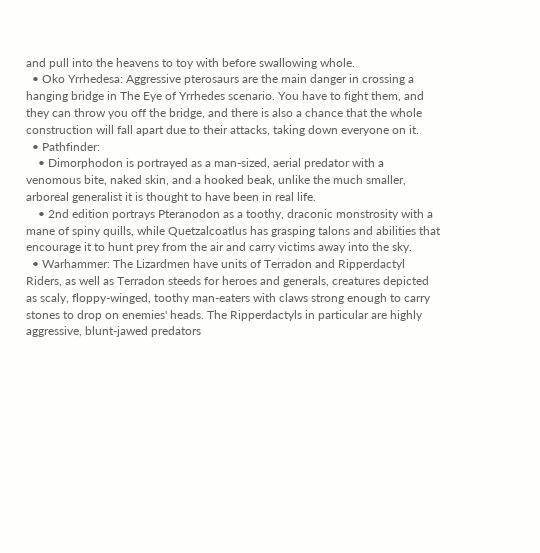and pull into the heavens to toy with before swallowing whole.
  • Oko Yrrhedesa: Aggressive pterosaurs are the main danger in crossing a hanging bridge in The Eye of Yrrhedes scenario. You have to fight them, and they can throw you off the bridge, and there is also a chance that the whole construction will fall apart due to their attacks, taking down everyone on it.
  • Pathfinder:
    • Dimorphodon is portrayed as a man-sized, aerial predator with a venomous bite, naked skin, and a hooked beak, unlike the much smaller, arboreal generalist it is thought to have been in real life.
    • 2nd edition portrays Pteranodon as a toothy, draconic monstrosity with a mane of spiny quills, while Quetzalcoatlus has grasping talons and abilities that encourage it to hunt prey from the air and carry victims away into the sky.
  • Warhammer: The Lizardmen have units of Terradon and Ripperdactyl Riders, as well as Terradon steeds for heroes and generals, creatures depicted as scaly, floppy-winged, toothy man-eaters with claws strong enough to carry stones to drop on enemies' heads. The Ripperdactyls in particular are highly aggressive, blunt-jawed predators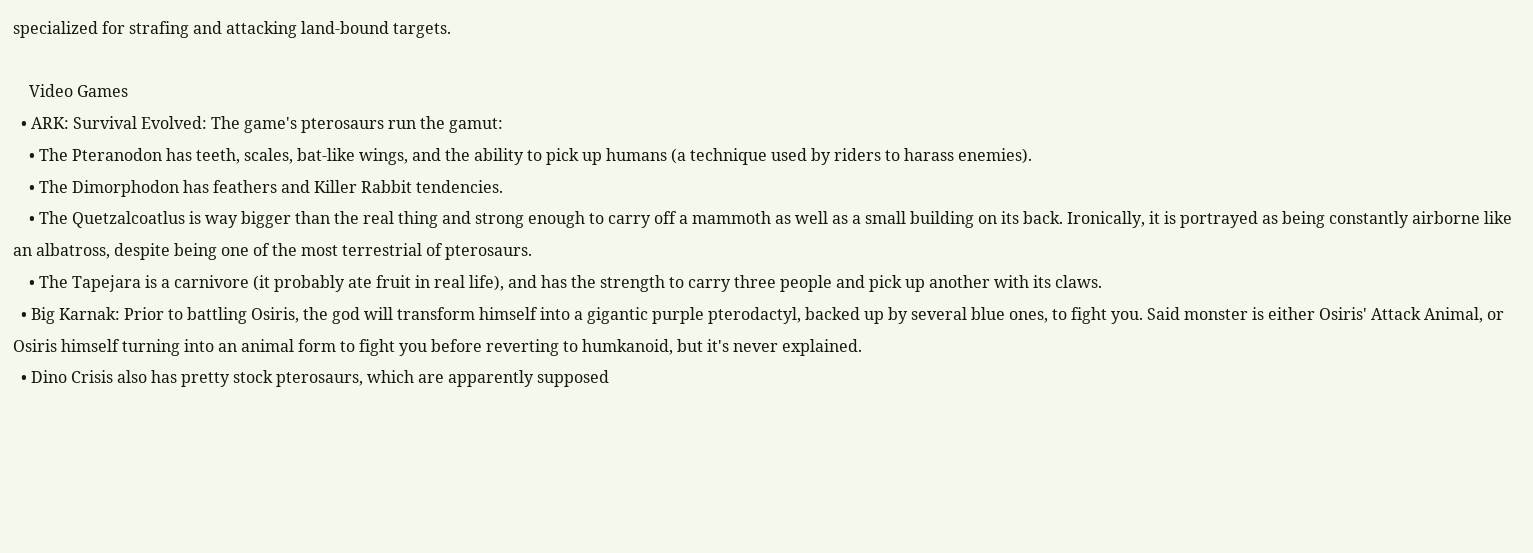specialized for strafing and attacking land-bound targets.

    Video Games
  • ARK: Survival Evolved: The game's pterosaurs run the gamut:
    • The Pteranodon has teeth, scales, bat-like wings, and the ability to pick up humans (a technique used by riders to harass enemies).
    • The Dimorphodon has feathers and Killer Rabbit tendencies.
    • The Quetzalcoatlus is way bigger than the real thing and strong enough to carry off a mammoth as well as a small building on its back. Ironically, it is portrayed as being constantly airborne like an albatross, despite being one of the most terrestrial of pterosaurs.
    • The Tapejara is a carnivore (it probably ate fruit in real life), and has the strength to carry three people and pick up another with its claws.
  • Big Karnak: Prior to battling Osiris, the god will transform himself into a gigantic purple pterodactyl, backed up by several blue ones, to fight you. Said monster is either Osiris' Attack Animal, or Osiris himself turning into an animal form to fight you before reverting to humkanoid, but it's never explained.
  • Dino Crisis also has pretty stock pterosaurs, which are apparently supposed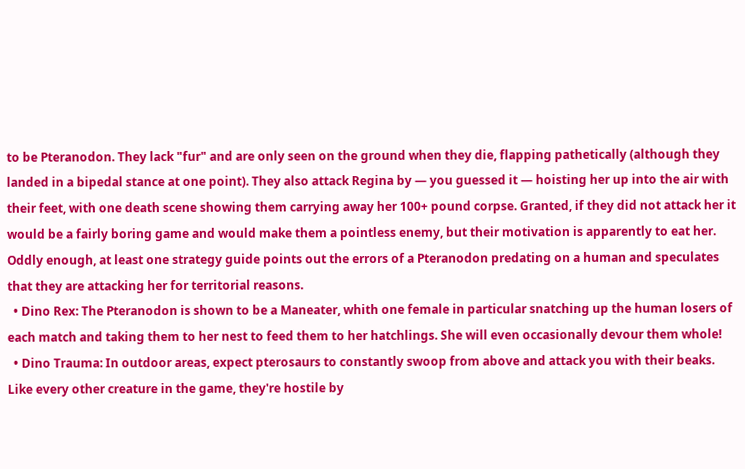to be Pteranodon. They lack "fur" and are only seen on the ground when they die, flapping pathetically (although they landed in a bipedal stance at one point). They also attack Regina by — you guessed it — hoisting her up into the air with their feet, with one death scene showing them carrying away her 100+ pound corpse. Granted, if they did not attack her it would be a fairly boring game and would make them a pointless enemy, but their motivation is apparently to eat her. Oddly enough, at least one strategy guide points out the errors of a Pteranodon predating on a human and speculates that they are attacking her for territorial reasons.
  • Dino Rex: The Pteranodon is shown to be a Maneater, whith one female in particular snatching up the human losers of each match and taking them to her nest to feed them to her hatchlings. She will even occasionally devour them whole!
  • Dino Trauma: In outdoor areas, expect pterosaurs to constantly swoop from above and attack you with their beaks. Like every other creature in the game, they're hostile by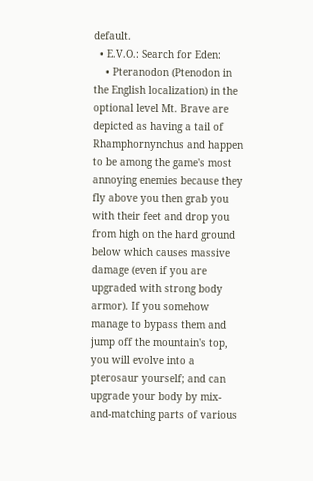default.
  • E.V.O.: Search for Eden:
    • Pteranodon (Ptenodon in the English localization) in the optional level Mt. Brave are depicted as having a tail of Rhamphornynchus and happen to be among the game's most annoying enemies because they fly above you then grab you with their feet and drop you from high on the hard ground below which causes massive damage (even if you are upgraded with strong body armor). If you somehow manage to bypass them and jump off the mountain's top, you will evolve into a pterosaur yourself; and can upgrade your body by mix-and-matching parts of various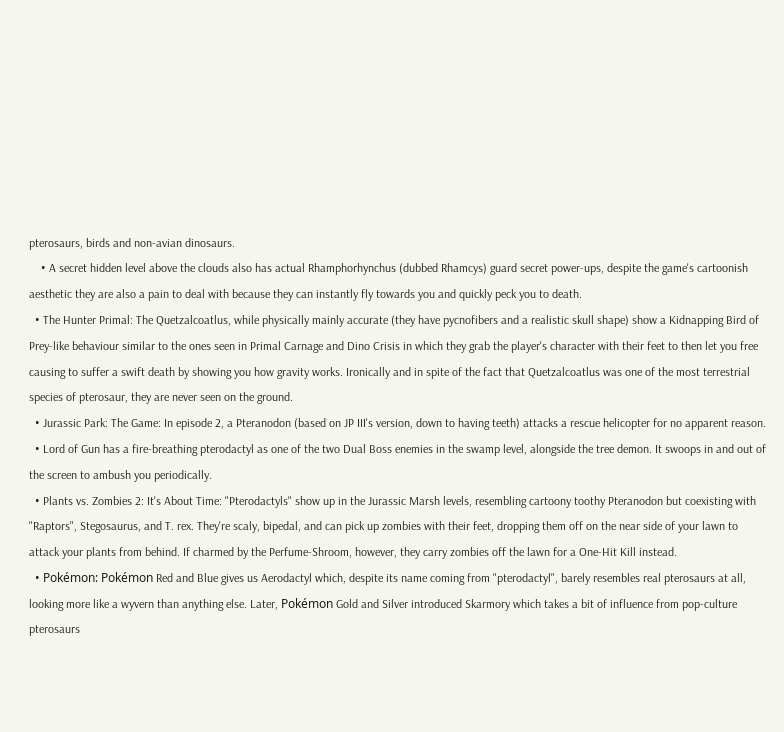pterosaurs, birds and non-avian dinosaurs.
    • A secret hidden level above the clouds also has actual Rhamphorhynchus (dubbed Rhamcys) guard secret power-ups, despite the game's cartoonish aesthetic they are also a pain to deal with because they can instantly fly towards you and quickly peck you to death.
  • The Hunter Primal: The Quetzalcoatlus, while physically mainly accurate (they have pycnofibers and a realistic skull shape) show a Kidnapping Bird of Prey-like behaviour similar to the ones seen in Primal Carnage and Dino Crisis in which they grab the player's character with their feet to then let you free causing to suffer a swift death by showing you how gravity works. Ironically and in spite of the fact that Quetzalcoatlus was one of the most terrestrial species of pterosaur, they are never seen on the ground.
  • Jurassic Park: The Game: In episode 2, a Pteranodon (based on JP III's version, down to having teeth) attacks a rescue helicopter for no apparent reason.
  • Lord of Gun has a fire-breathing pterodactyl as one of the two Dual Boss enemies in the swamp level, alongside the tree demon. It swoops in and out of the screen to ambush you periodically.
  • Plants vs. Zombies 2: It's About Time: "Pterodactyls" show up in the Jurassic Marsh levels, resembling cartoony toothy Pteranodon but coexisting with "Raptors", Stegosaurus, and T. rex. They're scaly, bipedal, and can pick up zombies with their feet, dropping them off on the near side of your lawn to attack your plants from behind. If charmed by the Perfume-Shroom, however, they carry zombies off the lawn for a One-Hit Kill instead.
  • Pokémon: Pokémon Red and Blue gives us Aerodactyl which, despite its name coming from "pterodactyl", barely resembles real pterosaurs at all, looking more like a wyvern than anything else. Later, Pokémon Gold and Silver introduced Skarmory which takes a bit of influence from pop-culture pterosaurs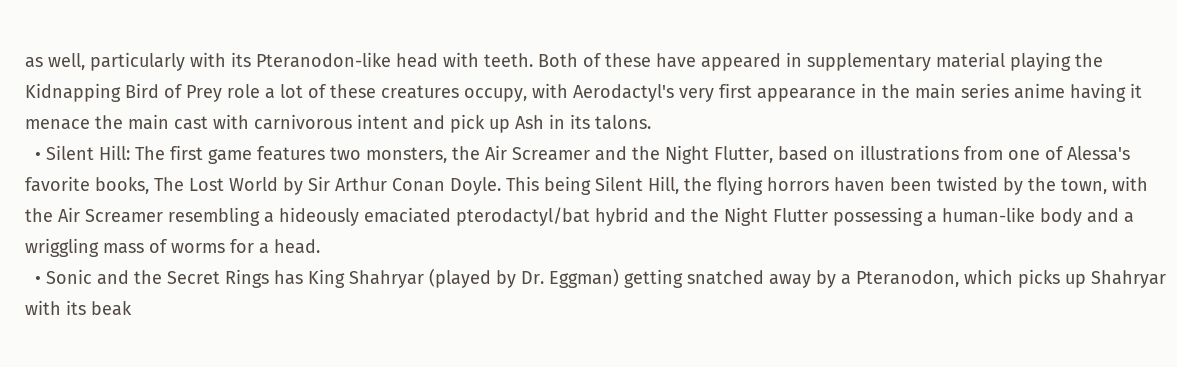as well, particularly with its Pteranodon-like head with teeth. Both of these have appeared in supplementary material playing the Kidnapping Bird of Prey role a lot of these creatures occupy, with Aerodactyl's very first appearance in the main series anime having it menace the main cast with carnivorous intent and pick up Ash in its talons.
  • Silent Hill: The first game features two monsters, the Air Screamer and the Night Flutter, based on illustrations from one of Alessa's favorite books, The Lost World by Sir Arthur Conan Doyle. This being Silent Hill, the flying horrors haven been twisted by the town, with the Air Screamer resembling a hideously emaciated pterodactyl/bat hybrid and the Night Flutter possessing a human-like body and a wriggling mass of worms for a head.
  • Sonic and the Secret Rings has King Shahryar (played by Dr. Eggman) getting snatched away by a Pteranodon, which picks up Shahryar with its beak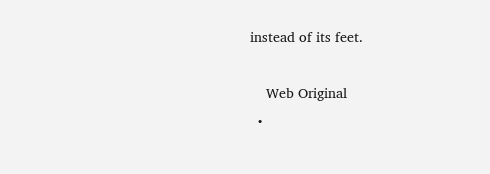instead of its feet.

    Web Original
  •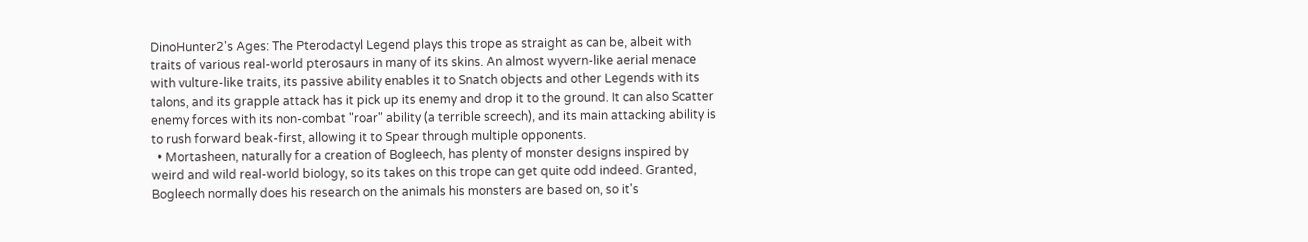DinoHunter2's Ages: The Pterodactyl Legend plays this trope as straight as can be, albeit with traits of various real-world pterosaurs in many of its skins. An almost wyvern-like aerial menace with vulture-like traits, its passive ability enables it to Snatch objects and other Legends with its talons, and its grapple attack has it pick up its enemy and drop it to the ground. It can also Scatter enemy forces with its non-combat "roar" ability (a terrible screech), and its main attacking ability is to rush forward beak-first, allowing it to Spear through multiple opponents.
  • Mortasheen, naturally for a creation of Bogleech, has plenty of monster designs inspired by weird and wild real-world biology, so its takes on this trope can get quite odd indeed. Granted, Bogleech normally does his research on the animals his monsters are based on, so it's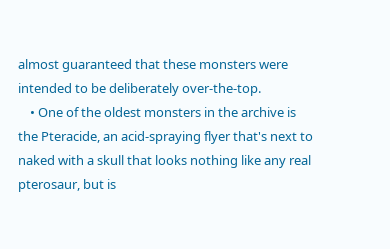almost guaranteed that these monsters were intended to be deliberately over-the-top.
    • One of the oldest monsters in the archive is the Pteracide, an acid-spraying flyer that's next to naked with a skull that looks nothing like any real pterosaur, but is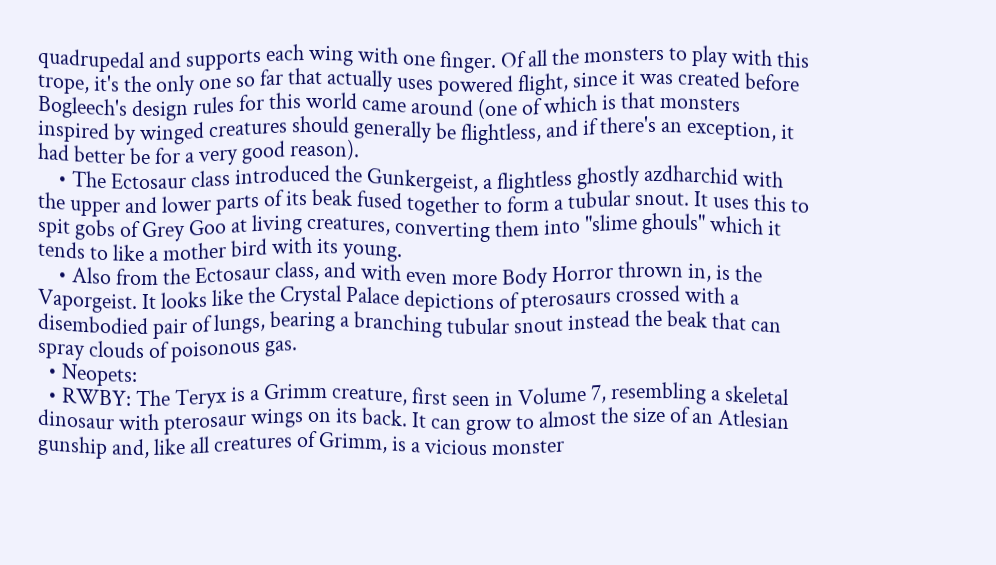quadrupedal and supports each wing with one finger. Of all the monsters to play with this trope, it's the only one so far that actually uses powered flight, since it was created before Bogleech's design rules for this world came around (one of which is that monsters inspired by winged creatures should generally be flightless, and if there's an exception, it had better be for a very good reason).
    • The Ectosaur class introduced the Gunkergeist, a flightless ghostly azdharchid with the upper and lower parts of its beak fused together to form a tubular snout. It uses this to spit gobs of Grey Goo at living creatures, converting them into "slime ghouls" which it tends to like a mother bird with its young.
    • Also from the Ectosaur class, and with even more Body Horror thrown in, is the Vaporgeist. It looks like the Crystal Palace depictions of pterosaurs crossed with a disembodied pair of lungs, bearing a branching tubular snout instead the beak that can spray clouds of poisonous gas.
  • Neopets:
  • RWBY: The Teryx is a Grimm creature, first seen in Volume 7, resembling a skeletal dinosaur with pterosaur wings on its back. It can grow to almost the size of an Atlesian gunship and, like all creatures of Grimm, is a vicious monster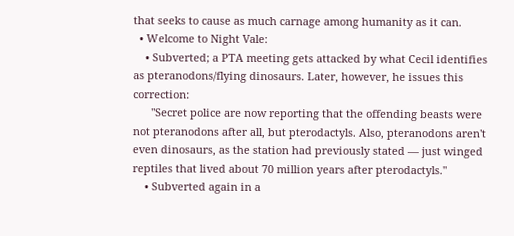that seeks to cause as much carnage among humanity as it can.
  • Welcome to Night Vale:
    • Subverted; a PTA meeting gets attacked by what Cecil identifies as pteranodons/flying dinosaurs. Later, however, he issues this correction:
      "Secret police are now reporting that the offending beasts were not pteranodons after all, but pterodactyls. Also, pteranodons aren't even dinosaurs, as the station had previously stated — just winged reptiles that lived about 70 million years after pterodactyls."
    • Subverted again in a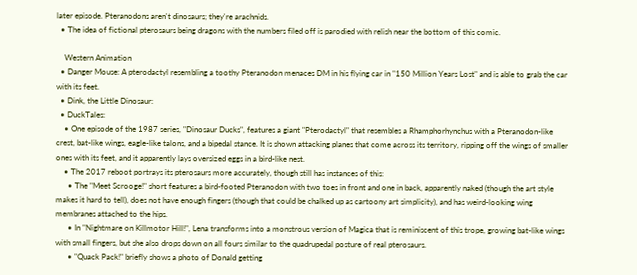later episode. Pteranodons aren't dinosaurs; they're arachnids.
  • The idea of fictional pterosaurs being dragons with the numbers filed off is parodied with relish near the bottom of this comic.

    Western Animation
  • Danger Mouse: A pterodactyl resembling a toothy Pteranodon menaces DM in his flying car in "150 Million Years Lost" and is able to grab the car with its feet.
  • Dink, the Little Dinosaur:
  • DuckTales:
    • One episode of the 1987 series, "Dinosaur Ducks", features a giant "Pterodactyl" that resembles a Rhamphorhynchus with a Pteranodon-like crest, bat-like wings, eagle-like talons, and a bipedal stance. It is shown attacking planes that come across its territory, ripping off the wings of smaller ones with its feet, and it apparently lays oversized eggs in a bird-like nest.
    • The 2017 reboot portrays its pterosaurs more accurately, though still has instances of this:
      • The "Meet Scrooge!" short features a bird-footed Pteranodon with two toes in front and one in back, apparently naked (though the art style makes it hard to tell), does not have enough fingers (though that could be chalked up as cartoony art simplicity), and has weird-looking wing membranes attached to the hips.
      • In "Nightmare on Killmotor Hill!", Lena transforms into a monstrous version of Magica that is reminiscent of this trope, growing bat-like wings with small fingers, but she also drops down on all fours similar to the quadrupedal posture of real pterosaurs.
      • "Quack Pack!" briefly shows a photo of Donald getting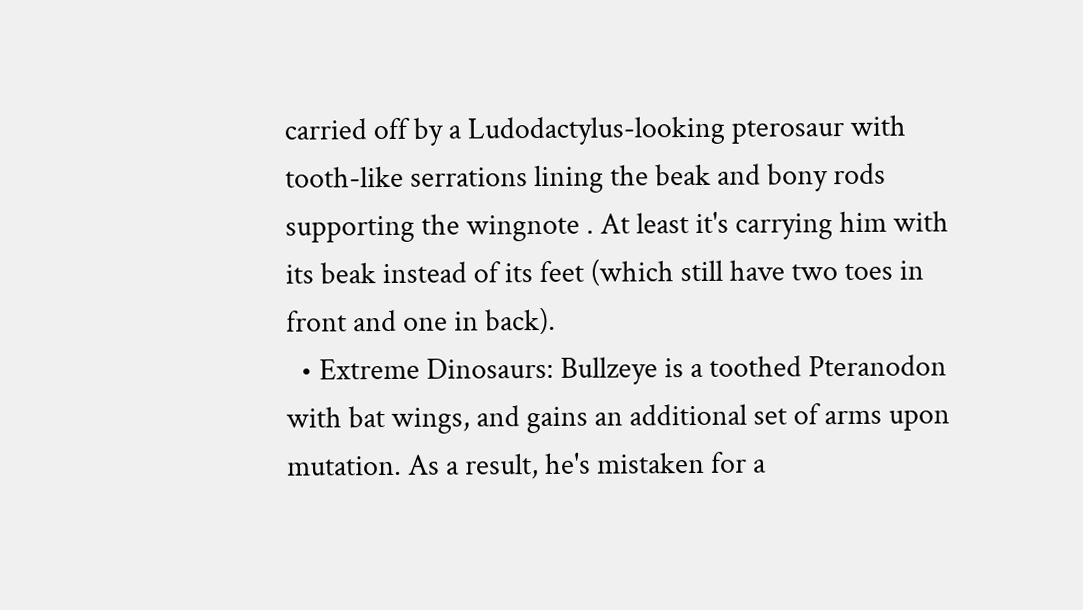carried off by a Ludodactylus-looking pterosaur with tooth-like serrations lining the beak and bony rods supporting the wingnote . At least it's carrying him with its beak instead of its feet (which still have two toes in front and one in back).
  • Extreme Dinosaurs: Bullzeye is a toothed Pteranodon with bat wings, and gains an additional set of arms upon mutation. As a result, he's mistaken for a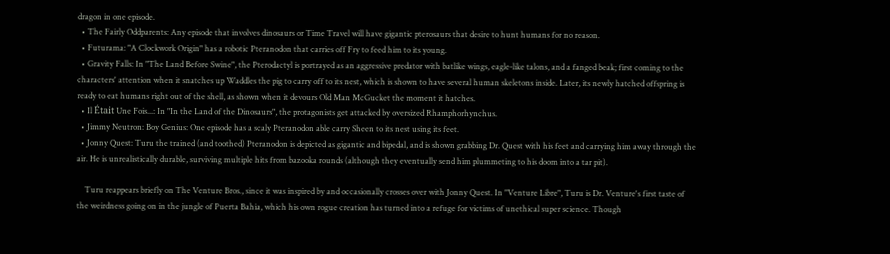dragon in one episode.
  • The Fairly Oddparents: Any episode that involves dinosaurs or Time Travel will have gigantic pterosaurs that desire to hunt humans for no reason.
  • Futurama: "A Clockwork Origin" has a robotic Pteranodon that carries off Fry to feed him to its young.
  • Gravity Falls: In "The Land Before Swine", the Pterodactyl is portrayed as an aggressive predator with batlike wings, eagle-like talons, and a fanged beak; first coming to the characters' attention when it snatches up Waddles the pig to carry off to its nest, which is shown to have several human skeletons inside. Later, its newly hatched offspring is ready to eat humans right out of the shell, as shown when it devours Old Man McGucket the moment it hatches.
  • Il Était Une Fois...: In "In the Land of the Dinosaurs", the protagonists get attacked by oversized Rhamphorhynchus.
  • Jimmy Neutron: Boy Genius: One episode has a scaly Pteranodon able carry Sheen to its nest using its feet.
  • Jonny Quest: Turu the trained (and toothed) Pteranodon is depicted as gigantic and bipedal, and is shown grabbing Dr. Quest with his feet and carrying him away through the air. He is unrealistically durable, surviving multiple hits from bazooka rounds (although they eventually send him plummeting to his doom into a tar pit).

    Turu reappears briefly on The Venture Bros., since it was inspired by and occasionally crosses over with Jonny Quest. In "Venture Libre", Turu is Dr. Venture's first taste of the weirdness going on in the jungle of Puerta Bahia, which his own rogue creation has turned into a refuge for victims of unethical super science. Though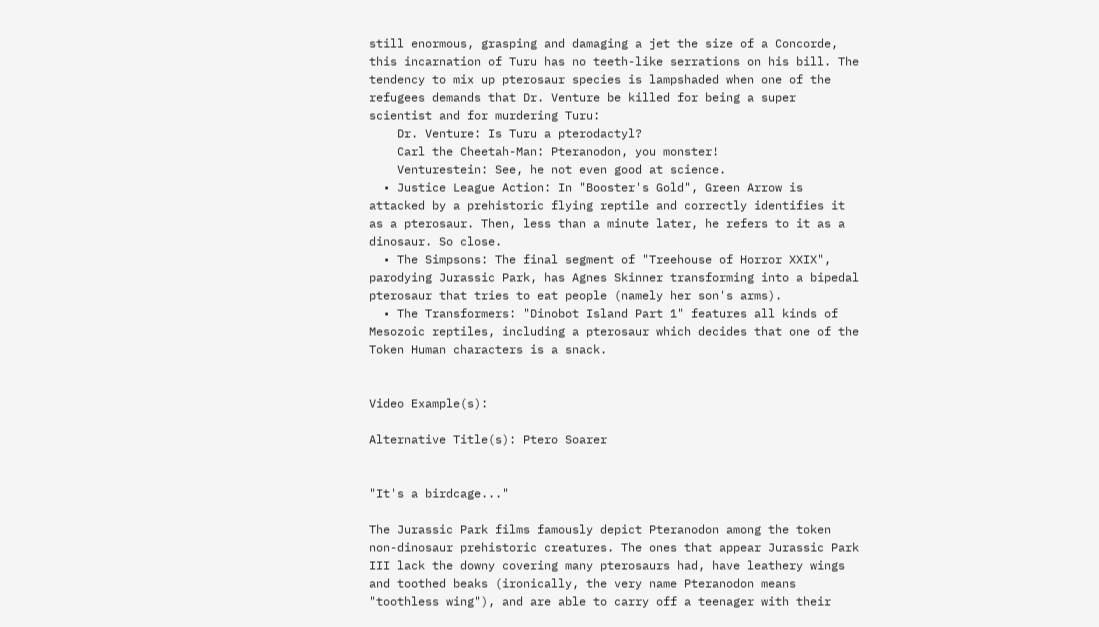still enormous, grasping and damaging a jet the size of a Concorde, this incarnation of Turu has no teeth-like serrations on his bill. The tendency to mix up pterosaur species is lampshaded when one of the refugees demands that Dr. Venture be killed for being a super scientist and for murdering Turu:
    Dr. Venture: Is Turu a pterodactyl?
    Carl the Cheetah-Man: Pteranodon, you monster!
    Venturestein: See, he not even good at science.
  • Justice League Action: In "Booster's Gold", Green Arrow is attacked by a prehistoric flying reptile and correctly identifies it as a pterosaur. Then, less than a minute later, he refers to it as a dinosaur. So close.
  • The Simpsons: The final segment of "Treehouse of Horror XXIX", parodying Jurassic Park, has Agnes Skinner transforming into a bipedal pterosaur that tries to eat people (namely her son's arms).
  • The Transformers: "Dinobot Island Part 1" features all kinds of Mesozoic reptiles, including a pterosaur which decides that one of the Token Human characters is a snack.


Video Example(s):

Alternative Title(s): Ptero Soarer


"It's a birdcage..."

The Jurassic Park films famously depict Pteranodon among the token non-dinosaur prehistoric creatures. The ones that appear Jurassic Park III lack the downy covering many pterosaurs had, have leathery wings and toothed beaks (ironically, the very name Pteranodon means "toothless wing"), and are able to carry off a teenager with their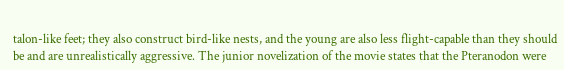talon-like feet; they also construct bird-like nests, and the young are also less flight-capable than they should be and are unrealistically aggressive. The junior novelization of the movie states that the Pteranodon were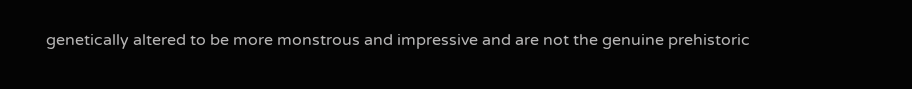genetically altered to be more monstrous and impressive and are not the genuine prehistoric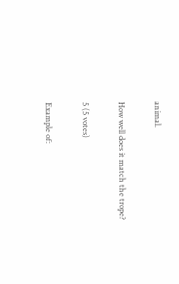animal.

How well does it match the trope?

5 (5 votes)

Example of: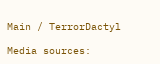Main / TerrorDactyl

Media sources: